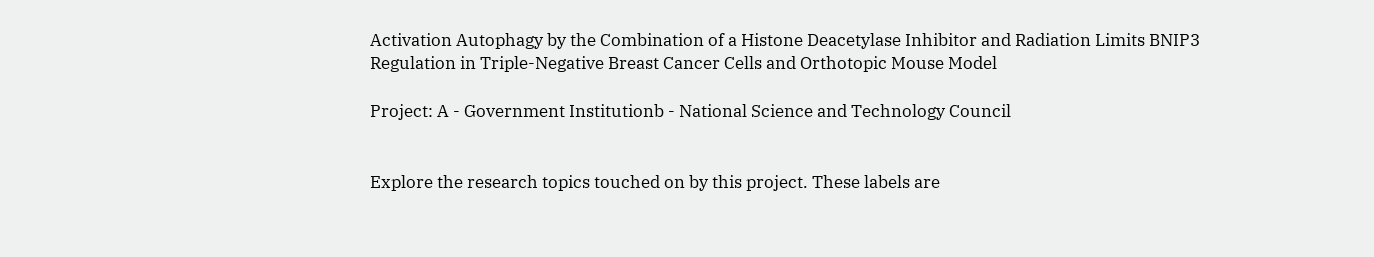Activation Autophagy by the Combination of a Histone Deacetylase Inhibitor and Radiation Limits BNIP3 Regulation in Triple-Negative Breast Cancer Cells and Orthotopic Mouse Model

Project: A - Government Institutionb - National Science and Technology Council


Explore the research topics touched on by this project. These labels are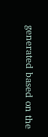generated based on the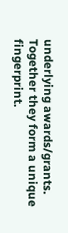underlying awards/grants. Together they form a unique fingerprint.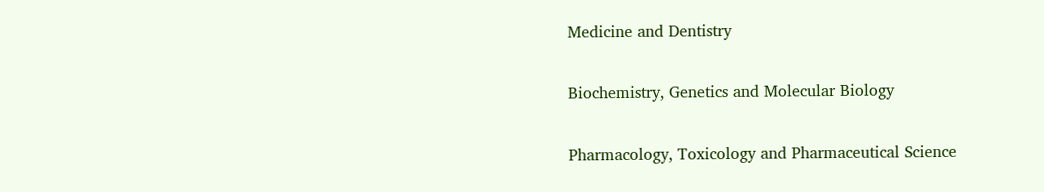Medicine and Dentistry

Biochemistry, Genetics and Molecular Biology

Pharmacology, Toxicology and Pharmaceutical Science